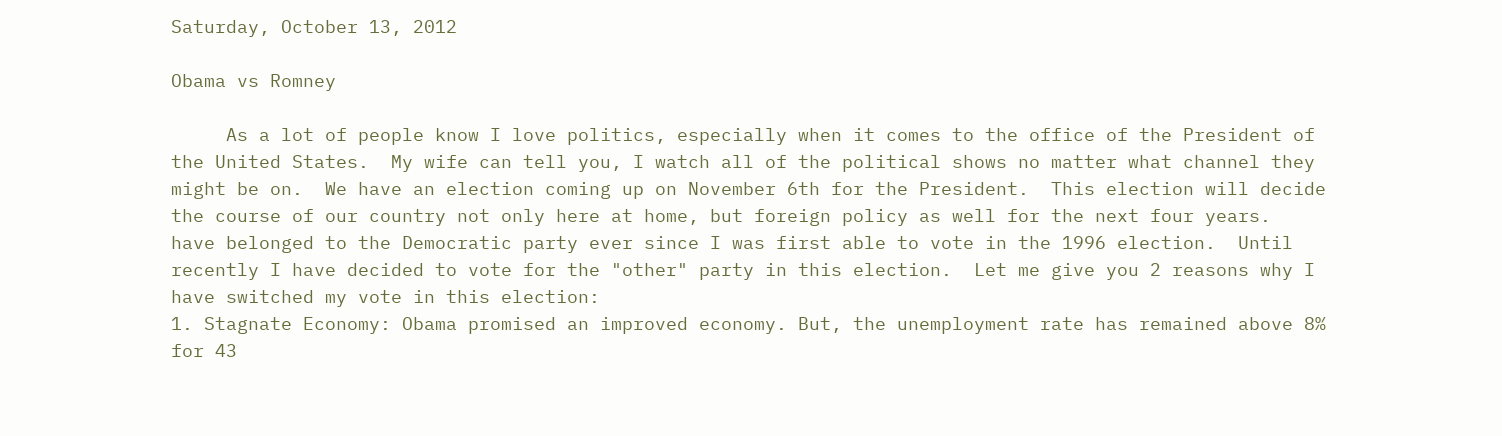Saturday, October 13, 2012

Obama vs Romney

     As a lot of people know I love politics, especially when it comes to the office of the President of the United States.  My wife can tell you, I watch all of the political shows no matter what channel they might be on.  We have an election coming up on November 6th for the President.  This election will decide the course of our country not only here at home, but foreign policy as well for the next four years.   have belonged to the Democratic party ever since I was first able to vote in the 1996 election.  Until recently I have decided to vote for the "other" party in this election.  Let me give you 2 reasons why I have switched my vote in this election:
1. Stagnate Economy: Obama promised an improved economy. But, the unemployment rate has remained above 8% for 43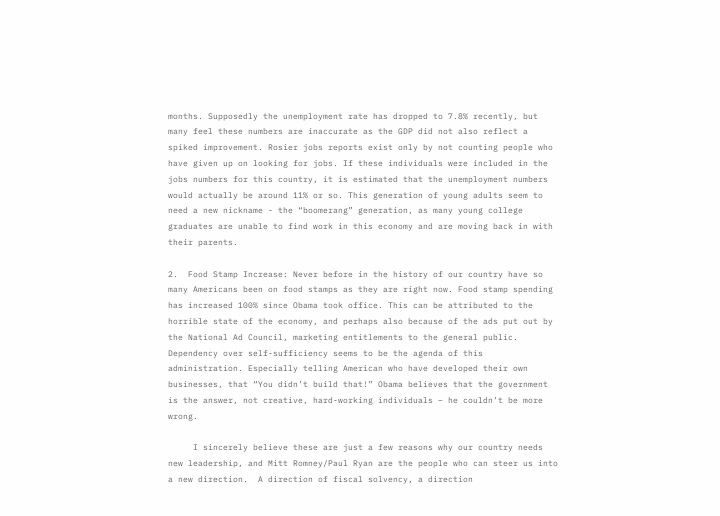months. Supposedly the unemployment rate has dropped to 7.8% recently, but many feel these numbers are inaccurate as the GDP did not also reflect a spiked improvement. Rosier jobs reports exist only by not counting people who have given up on looking for jobs. If these individuals were included in the jobs numbers for this country, it is estimated that the unemployment numbers would actually be around 11% or so. This generation of young adults seem to need a new nickname - the “boomerang” generation, as many young college graduates are unable to find work in this economy and are moving back in with their parents.

2.  Food Stamp Increase: Never before in the history of our country have so many Americans been on food stamps as they are right now. Food stamp spending has increased 100% since Obama took office. This can be attributed to the horrible state of the economy, and perhaps also because of the ads put out by the National Ad Council, marketing entitlements to the general public. Dependency over self-sufficiency seems to be the agenda of this administration. Especially telling American who have developed their own businesses, that “You didn’t build that!” Obama believes that the government is the answer, not creative, hard-working individuals – he couldn’t be more wrong.

     I sincerely believe these are just a few reasons why our country needs new leadership, and Mitt Romney/Paul Ryan are the people who can steer us into a new direction.  A direction of fiscal solvency, a direction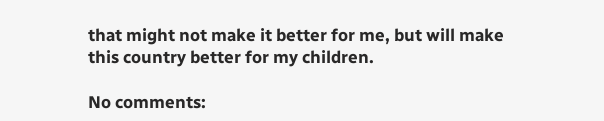that might not make it better for me, but will make this country better for my children.

No comments: